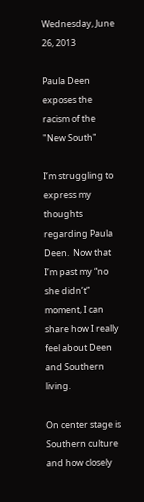Wednesday, June 26, 2013

Paula Deen exposes the racism of the "New South"

I’m struggling to express my thoughts regarding Paula Deen.  Now that I’m past my “no she didn’t” moment, I can share how I really feel about Deen and Southern living.

On center stage is Southern culture and how closely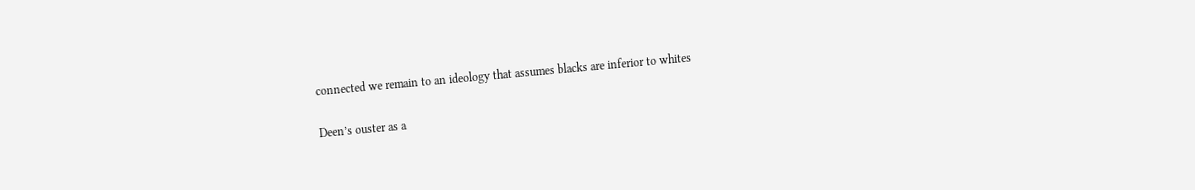connected we remain to an ideology that assumes blacks are inferior to whites

Deen’s ouster as a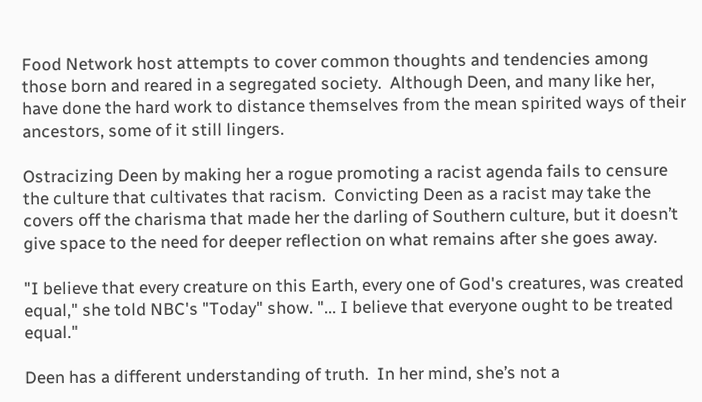Food Network host attempts to cover common thoughts and tendencies among those born and reared in a segregated society.  Although Deen, and many like her, have done the hard work to distance themselves from the mean spirited ways of their ancestors, some of it still lingers.

Ostracizing Deen by making her a rogue promoting a racist agenda fails to censure the culture that cultivates that racism.  Convicting Deen as a racist may take the covers off the charisma that made her the darling of Southern culture, but it doesn’t give space to the need for deeper reflection on what remains after she goes away.

"I believe that every creature on this Earth, every one of God's creatures, was created equal," she told NBC's "Today" show. "... I believe that everyone ought to be treated equal."

Deen has a different understanding of truth.  In her mind, she’s not a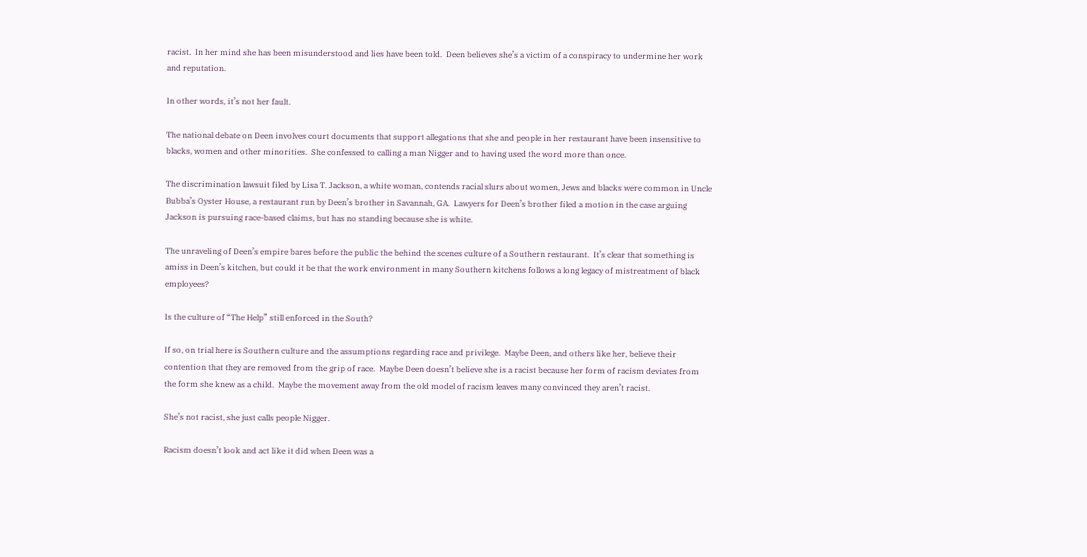racist.  In her mind she has been misunderstood and lies have been told.  Deen believes she’s a victim of a conspiracy to undermine her work and reputation.

In other words, it’s not her fault.

The national debate on Deen involves court documents that support allegations that she and people in her restaurant have been insensitive to blacks, women and other minorities.  She confessed to calling a man Nigger and to having used the word more than once.

The discrimination lawsuit filed by Lisa T. Jackson, a white woman, contends racial slurs about women, Jews and blacks were common in Uncle Bubba’s Oyster House, a restaurant run by Deen’s brother in Savannah, GA.  Lawyers for Deen’s brother filed a motion in the case arguing Jackson is pursuing race-based claims, but has no standing because she is white.

The unraveling of Deen’s empire bares before the public the behind the scenes culture of a Southern restaurant.  It’s clear that something is amiss in Deen’s kitchen, but could it be that the work environment in many Southern kitchens follows a long legacy of mistreatment of black employees?

Is the culture of “The Help” still enforced in the South?

If so, on trial here is Southern culture and the assumptions regarding race and privilege.  Maybe Deen, and others like her, believe their contention that they are removed from the grip of race.  Maybe Deen doesn’t believe she is a racist because her form of racism deviates from the form she knew as a child.  Maybe the movement away from the old model of racism leaves many convinced they aren’t racist.

She’s not racist, she just calls people Nigger.

Racism doesn’t look and act like it did when Deen was a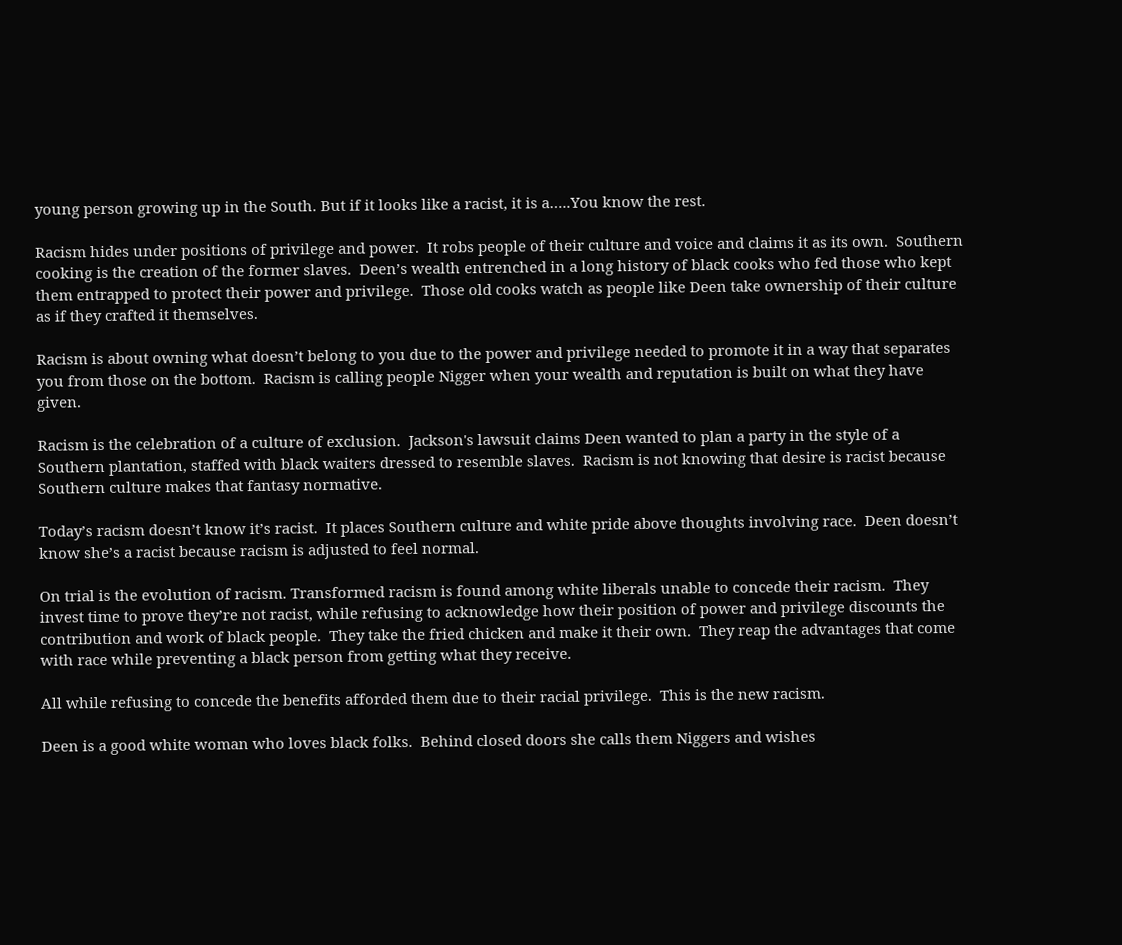young person growing up in the South. But if it looks like a racist, it is a…..You know the rest.

Racism hides under positions of privilege and power.  It robs people of their culture and voice and claims it as its own.  Southern cooking is the creation of the former slaves.  Deen’s wealth entrenched in a long history of black cooks who fed those who kept them entrapped to protect their power and privilege.  Those old cooks watch as people like Deen take ownership of their culture as if they crafted it themselves.

Racism is about owning what doesn’t belong to you due to the power and privilege needed to promote it in a way that separates you from those on the bottom.  Racism is calling people Nigger when your wealth and reputation is built on what they have given.

Racism is the celebration of a culture of exclusion.  Jackson's lawsuit claims Deen wanted to plan a party in the style of a Southern plantation, staffed with black waiters dressed to resemble slaves.  Racism is not knowing that desire is racist because Southern culture makes that fantasy normative.

Today’s racism doesn’t know it’s racist.  It places Southern culture and white pride above thoughts involving race.  Deen doesn’t know she’s a racist because racism is adjusted to feel normal.

On trial is the evolution of racism. Transformed racism is found among white liberals unable to concede their racism.  They invest time to prove they’re not racist, while refusing to acknowledge how their position of power and privilege discounts the contribution and work of black people.  They take the fried chicken and make it their own.  They reap the advantages that come with race while preventing a black person from getting what they receive.

All while refusing to concede the benefits afforded them due to their racial privilege.  This is the new racism.

Deen is a good white woman who loves black folks.  Behind closed doors she calls them Niggers and wishes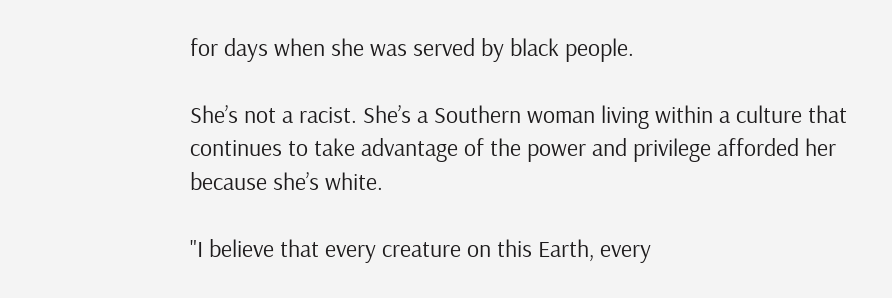for days when she was served by black people.

She’s not a racist. She’s a Southern woman living within a culture that continues to take advantage of the power and privilege afforded her because she’s white.

"I believe that every creature on this Earth, every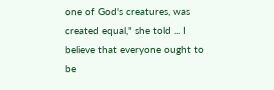one of God's creatures, was created equal," she told ... I believe that everyone ought to be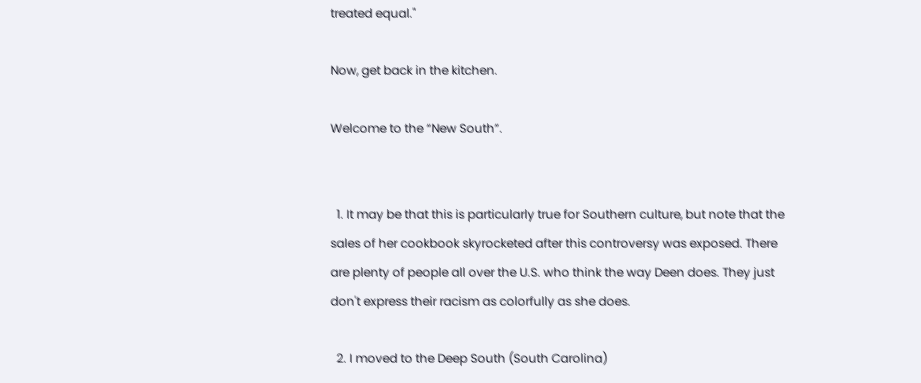treated equal."

Now, get back in the kitchen.

Welcome to the “New South”.


  1. It may be that this is particularly true for Southern culture, but note that the sales of her cookbook skyrocketed after this controversy was exposed. There are plenty of people all over the U.S. who think the way Deen does. They just don't express their racism as colorfully as she does.

  2. I moved to the Deep South (South Carolina)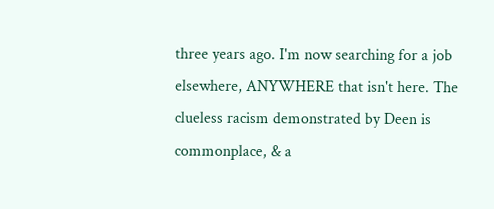three years ago. I'm now searching for a job elsewhere, ANYWHERE that isn't here. The clueless racism demonstrated by Deen is commonplace, & a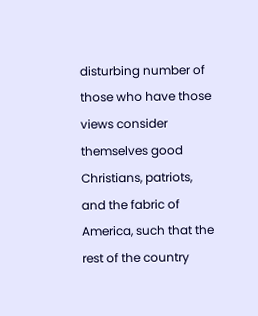disturbing number of those who have those views consider themselves good Christians, patriots, and the fabric of America, such that the rest of the country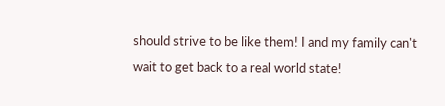should strive to be like them! I and my family can't wait to get back to a real world state!